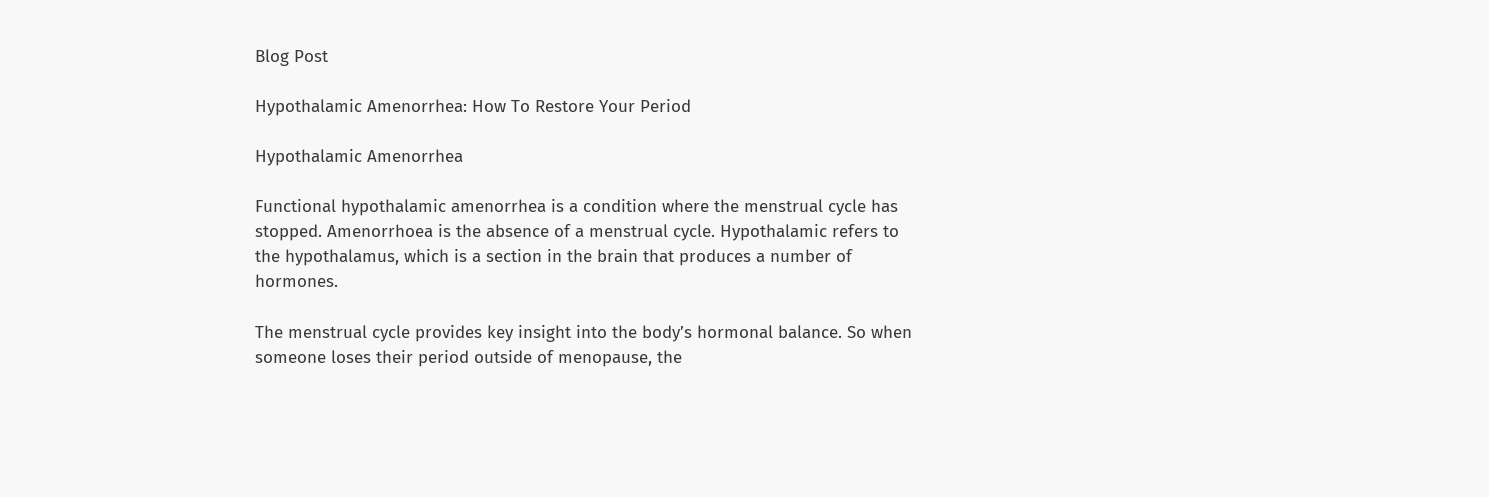Blog Post

Hypothalamic Amenorrhea: How To Restore Your Period

Hypothalamic Amenorrhea

Functional hypothalamic amenorrhea is a condition where the menstrual cycle has stopped. Amenorrhoea is the absence of a menstrual cycle. Hypothalamic refers to the hypothalamus, which is a section in the brain that produces a number of hormones.

The menstrual cycle provides key insight into the body’s hormonal balance. So when someone loses their period outside of menopause, the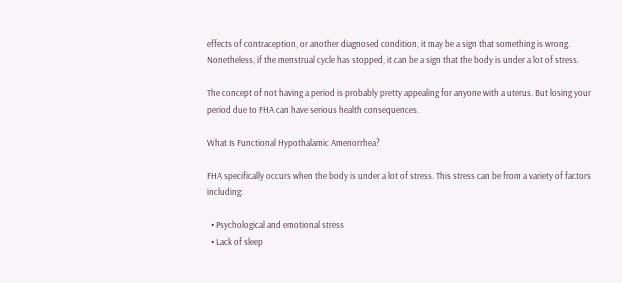effects of contraception, or another diagnosed condition, it may be a sign that something is wrong. Nonetheless, if the menstrual cycle has stopped, it can be a sign that the body is under a lot of stress.

The concept of not having a period is probably pretty appealing for anyone with a uterus. But losing your period due to FHA can have serious health consequences.

What Is Functional Hypothalamic Amenorrhea?

FHA specifically occurs when the body is under a lot of stress. This stress can be from a variety of factors including:

  • Psychological and emotional stress
  • Lack of sleep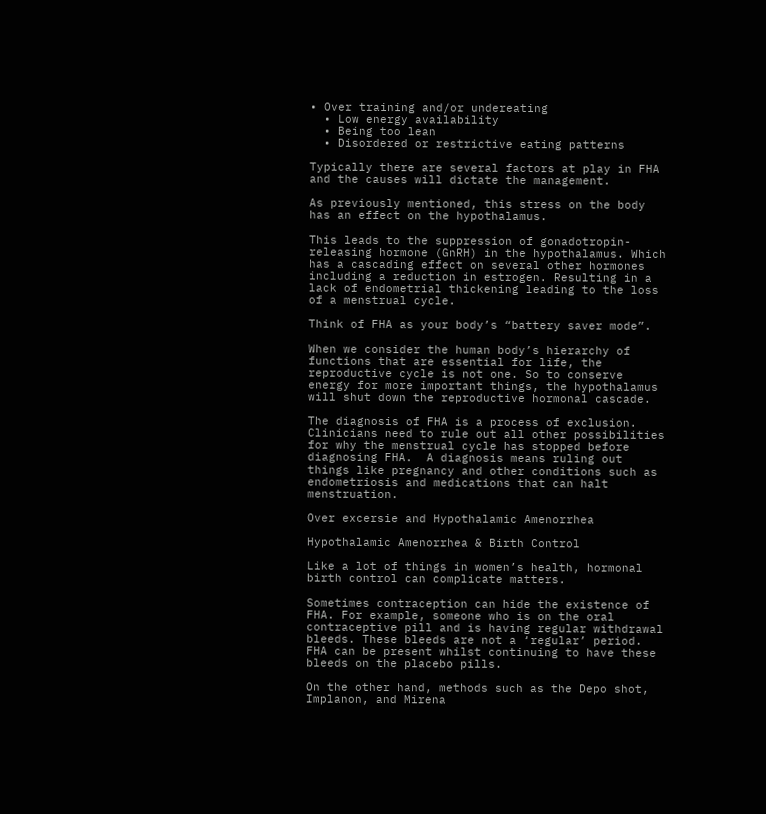• Over training and/or undereating
  • Low energy availability
  • Being too lean
  • Disordered or restrictive eating patterns

Typically there are several factors at play in FHA and the causes will dictate the management.

As previously mentioned, this stress on the body has an effect on the hypothalamus.

This leads to the suppression of gonadotropin-releasing hormone (GnRH) in the hypothalamus. Which has a cascading effect on several other hormones including a reduction in estrogen. Resulting in a lack of endometrial thickening leading to the loss of a menstrual cycle.

Think of FHA as your body’s “battery saver mode”.

When we consider the human body’s hierarchy of functions that are essential for life, the reproductive cycle is not one. So to conserve energy for more important things, the hypothalamus will shut down the reproductive hormonal cascade.

The diagnosis of FHA is a process of exclusion. Clinicians need to rule out all other possibilities for why the menstrual cycle has stopped before diagnosing FHA.  A diagnosis means ruling out things like pregnancy and other conditions such as endometriosis and medications that can halt menstruation.

Over excersie and Hypothalamic Amenorrhea

Hypothalamic Amenorrhea & Birth Control

Like a lot of things in women’s health, hormonal birth control can complicate matters.

Sometimes contraception can hide the existence of FHA. For example, someone who is on the oral contraceptive pill and is having regular withdrawal bleeds. These bleeds are not a ‘regular’ period. FHA can be present whilst continuing to have these bleeds on the placebo pills.

On the other hand, methods such as the Depo shot, Implanon, and Mirena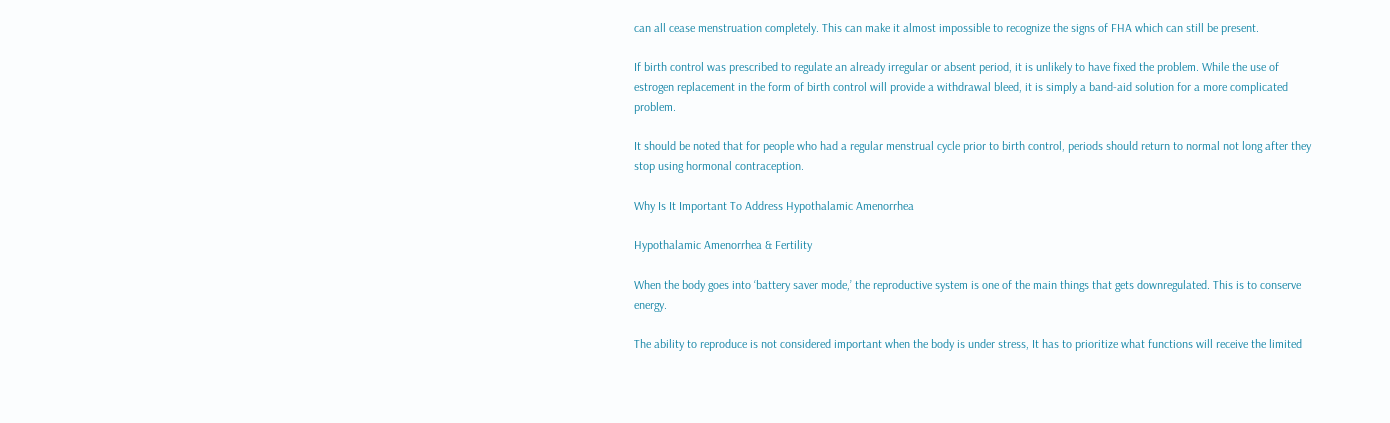can all cease menstruation completely. This can make it almost impossible to recognize the signs of FHA which can still be present.

If birth control was prescribed to regulate an already irregular or absent period, it is unlikely to have fixed the problem. While the use of estrogen replacement in the form of birth control will provide a withdrawal bleed, it is simply a band-aid solution for a more complicated problem.

It should be noted that for people who had a regular menstrual cycle prior to birth control, periods should return to normal not long after they stop using hormonal contraception.

Why Is It Important To Address Hypothalamic Amenorrhea

Hypothalamic Amenorrhea & Fertility

When the body goes into ‘battery saver mode,’ the reproductive system is one of the main things that gets downregulated. This is to conserve energy.

The ability to reproduce is not considered important when the body is under stress, It has to prioritize what functions will receive the limited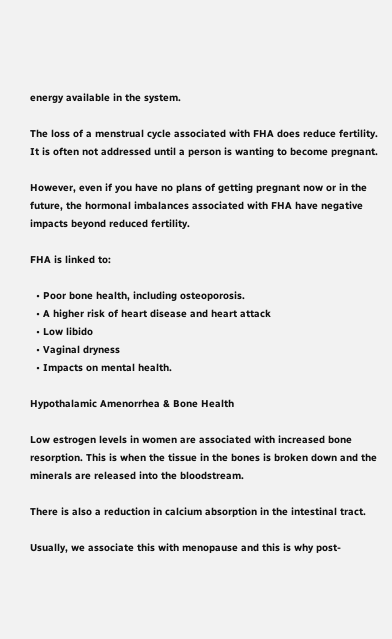energy available in the system.

The loss of a menstrual cycle associated with FHA does reduce fertility. It is often not addressed until a person is wanting to become pregnant.

However, even if you have no plans of getting pregnant now or in the future, the hormonal imbalances associated with FHA have negative impacts beyond reduced fertility.

FHA is linked to:

  • Poor bone health, including osteoporosis.
  • A higher risk of heart disease and heart attack
  • Low libido
  • Vaginal dryness
  • Impacts on mental health.

Hypothalamic Amenorrhea & Bone Health

Low estrogen levels in women are associated with increased bone resorption. This is when the tissue in the bones is broken down and the minerals are released into the bloodstream.

There is also a reduction in calcium absorption in the intestinal tract.

Usually, we associate this with menopause and this is why post-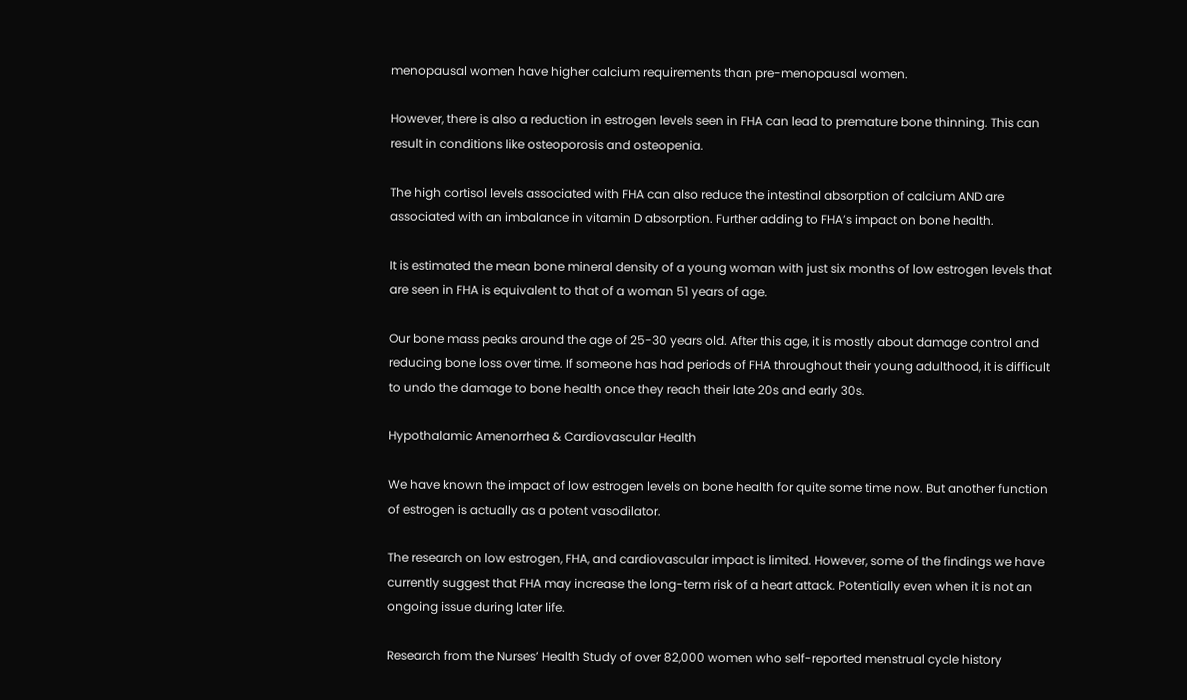menopausal women have higher calcium requirements than pre-menopausal women.

However, there is also a reduction in estrogen levels seen in FHA can lead to premature bone thinning. This can result in conditions like osteoporosis and osteopenia.

The high cortisol levels associated with FHA can also reduce the intestinal absorption of calcium AND are associated with an imbalance in vitamin D absorption. Further adding to FHA’s impact on bone health.

It is estimated the mean bone mineral density of a young woman with just six months of low estrogen levels that are seen in FHA is equivalent to that of a woman 51 years of age.

Our bone mass peaks around the age of 25-30 years old. After this age, it is mostly about damage control and reducing bone loss over time. If someone has had periods of FHA throughout their young adulthood, it is difficult to undo the damage to bone health once they reach their late 20s and early 30s.

Hypothalamic Amenorrhea & Cardiovascular Health

We have known the impact of low estrogen levels on bone health for quite some time now. But another function of estrogen is actually as a potent vasodilator.

The research on low estrogen, FHA, and cardiovascular impact is limited. However, some of the findings we have currently suggest that FHA may increase the long-term risk of a heart attack. Potentially even when it is not an ongoing issue during later life.

Research from the Nurses’ Health Study of over 82,000 women who self-reported menstrual cycle history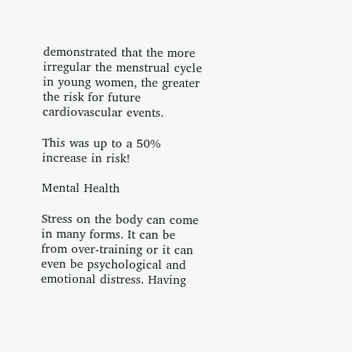demonstrated that the more irregular the menstrual cycle in young women, the greater the risk for future cardiovascular events.

This was up to a 50% increase in risk!

Mental Health

Stress on the body can come in many forms. It can be from over-training or it can even be psychological and emotional distress. Having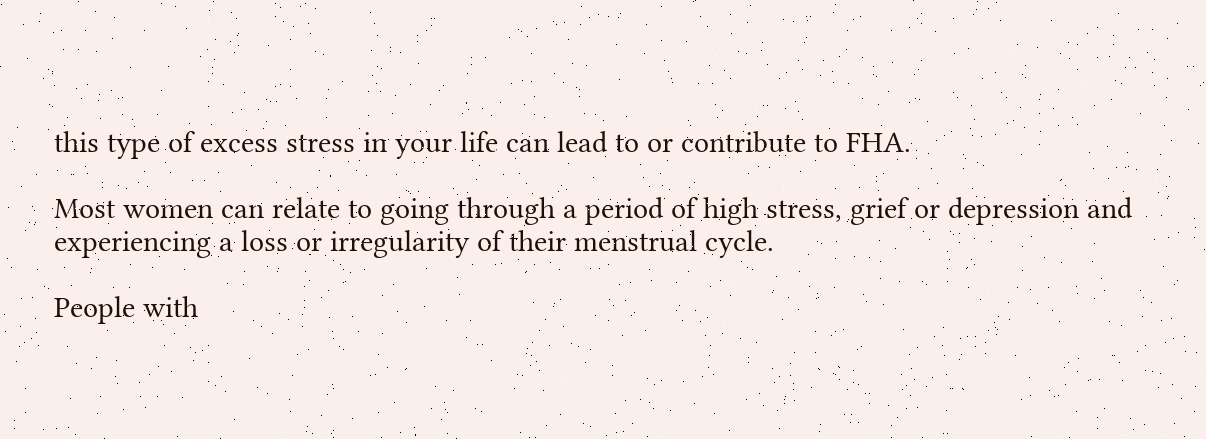this type of excess stress in your life can lead to or contribute to FHA.

Most women can relate to going through a period of high stress, grief or depression and experiencing a loss or irregularity of their menstrual cycle.

People with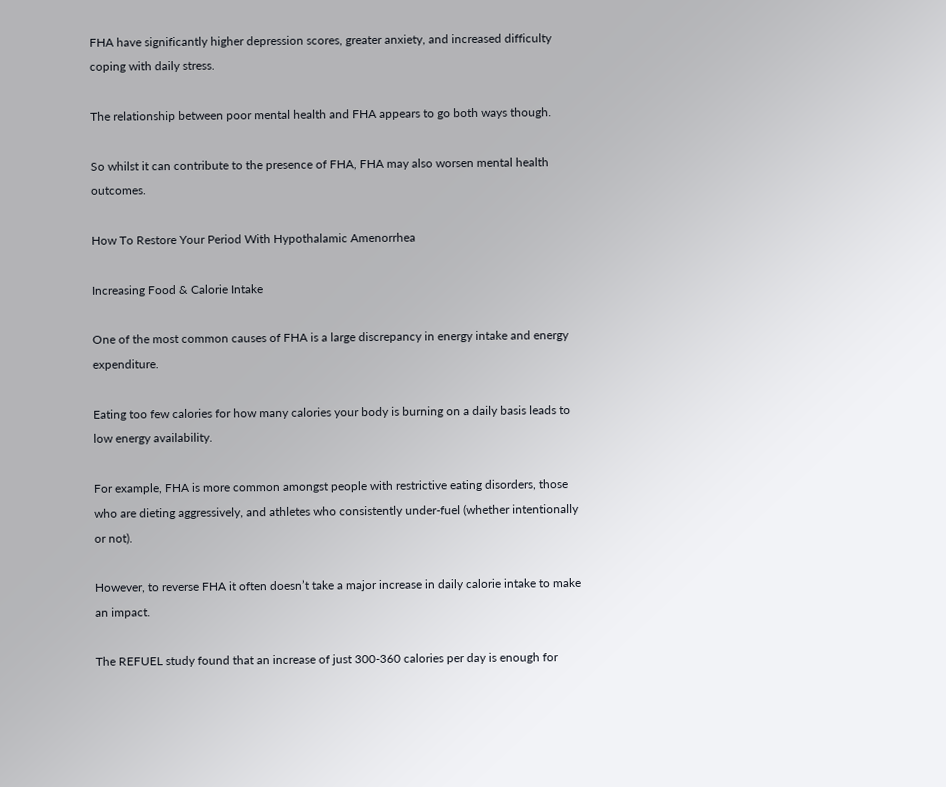FHA have significantly higher depression scores, greater anxiety, and increased difficulty coping with daily stress.

The relationship between poor mental health and FHA appears to go both ways though.

So whilst it can contribute to the presence of FHA, FHA may also worsen mental health outcomes.

How To Restore Your Period With Hypothalamic Amenorrhea

Increasing Food & Calorie Intake

One of the most common causes of FHA is a large discrepancy in energy intake and energy expenditure.

Eating too few calories for how many calories your body is burning on a daily basis leads to low energy availability.

For example, FHA is more common amongst people with restrictive eating disorders, those who are dieting aggressively, and athletes who consistently under-fuel (whether intentionally or not).

However, to reverse FHA it often doesn’t take a major increase in daily calorie intake to make an impact.

The REFUEL study found that an increase of just 300-360 calories per day is enough for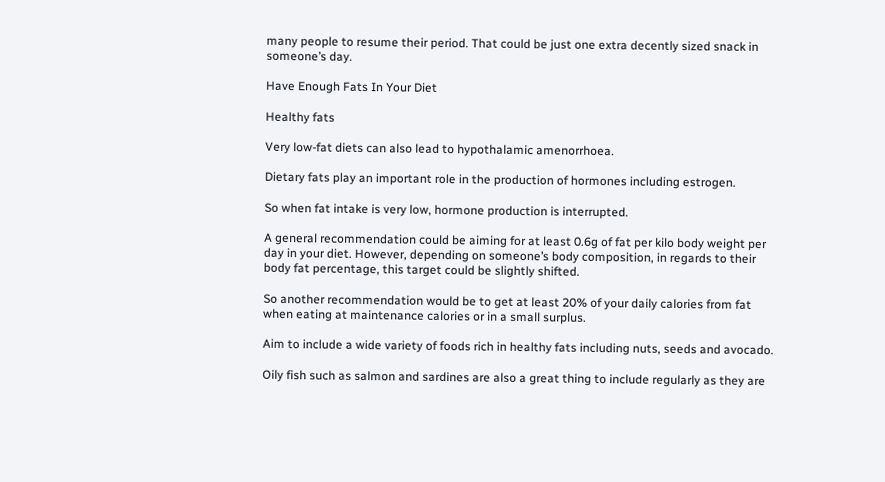many people to resume their period. That could be just one extra decently sized snack in someone’s day.

Have Enough Fats In Your Diet

Healthy fats

Very low-fat diets can also lead to hypothalamic amenorrhoea.

Dietary fats play an important role in the production of hormones including estrogen.

So when fat intake is very low, hormone production is interrupted.

A general recommendation could be aiming for at least 0.6g of fat per kilo body weight per day in your diet. However, depending on someone’s body composition, in regards to their body fat percentage, this target could be slightly shifted.

So another recommendation would be to get at least 20% of your daily calories from fat when eating at maintenance calories or in a small surplus.

Aim to include a wide variety of foods rich in healthy fats including nuts, seeds and avocado.

Oily fish such as salmon and sardines are also a great thing to include regularly as they are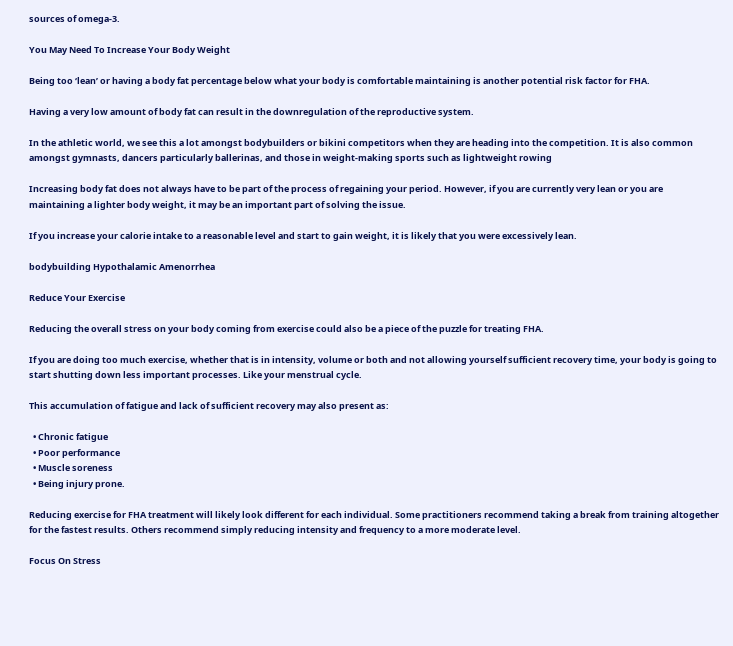sources of omega-3.

You May Need To Increase Your Body Weight

Being too ‘lean’ or having a body fat percentage below what your body is comfortable maintaining is another potential risk factor for FHA.

Having a very low amount of body fat can result in the downregulation of the reproductive system.

In the athletic world, we see this a lot amongst bodybuilders or bikini competitors when they are heading into the competition. It is also common amongst gymnasts, dancers particularly ballerinas, and those in weight-making sports such as lightweight rowing

Increasing body fat does not always have to be part of the process of regaining your period. However, if you are currently very lean or you are maintaining a lighter body weight, it may be an important part of solving the issue.

If you increase your calorie intake to a reasonable level and start to gain weight, it is likely that you were excessively lean.

bodybuilding Hypothalamic Amenorrhea

Reduce Your Exercise

Reducing the overall stress on your body coming from exercise could also be a piece of the puzzle for treating FHA.

If you are doing too much exercise, whether that is in intensity, volume or both and not allowing yourself sufficient recovery time, your body is going to start shutting down less important processes. Like your menstrual cycle.

This accumulation of fatigue and lack of sufficient recovery may also present as:

  • Chronic fatigue
  • Poor performance
  • Muscle soreness
  • Being injury prone.

Reducing exercise for FHA treatment will likely look different for each individual. Some practitioners recommend taking a break from training altogether for the fastest results. Others recommend simply reducing intensity and frequency to a more moderate level.

Focus On Stress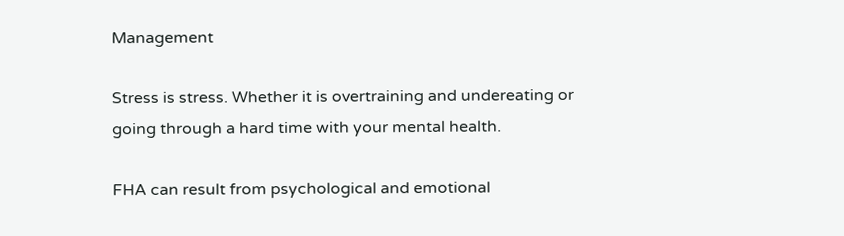Management

Stress is stress. Whether it is overtraining and undereating or going through a hard time with your mental health.

FHA can result from psychological and emotional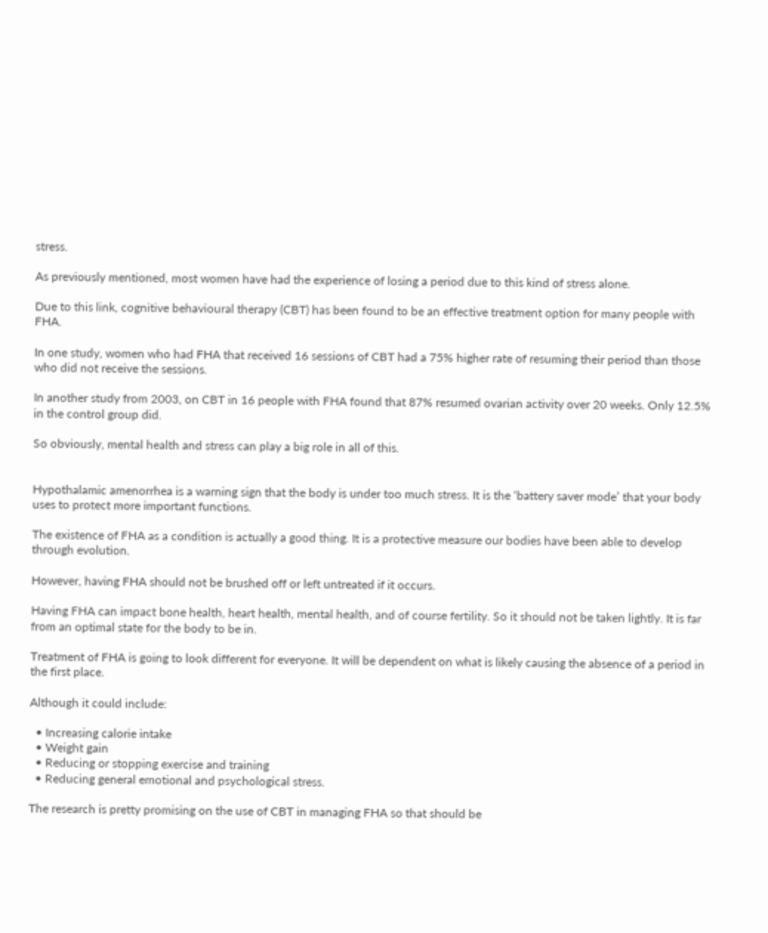stress.

As previously mentioned, most women have had the experience of losing a period due to this kind of stress alone.

Due to this link, cognitive behavioural therapy (CBT) has been found to be an effective treatment option for many people with FHA.

In one study, women who had FHA that received 16 sessions of CBT had a 75% higher rate of resuming their period than those who did not receive the sessions.

In another study from 2003, on CBT in 16 people with FHA found that 87% resumed ovarian activity over 20 weeks. Only 12.5% in the control group did.

So obviously, mental health and stress can play a big role in all of this.


Hypothalamic amenorrhea is a warning sign that the body is under too much stress. It is the ‘battery saver mode’ that your body uses to protect more important functions.

The existence of FHA as a condition is actually a good thing. It is a protective measure our bodies have been able to develop through evolution.

However, having FHA should not be brushed off or left untreated if it occurs.

Having FHA can impact bone health, heart health, mental health, and of course fertility. So it should not be taken lightly. It is far from an optimal state for the body to be in.

Treatment of FHA is going to look different for everyone. It will be dependent on what is likely causing the absence of a period in the first place.

Although it could include:

  • Increasing calorie intake
  • Weight gain
  • Reducing or stopping exercise and training
  • Reducing general emotional and psychological stress.

The research is pretty promising on the use of CBT in managing FHA so that should be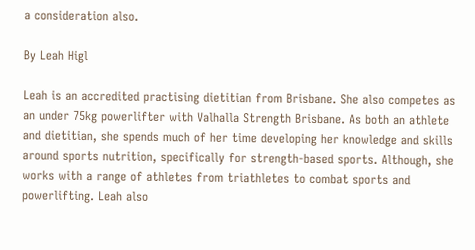a consideration also.

By Leah Higl

Leah is an accredited practising dietitian from Brisbane. She also competes as an under 75kg powerlifter with Valhalla Strength Brisbane. As both an athlete and dietitian, she spends much of her time developing her knowledge and skills around sports nutrition, specifically for strength-based sports. Although, she works with a range of athletes from triathletes to combat sports and powerlifting. Leah also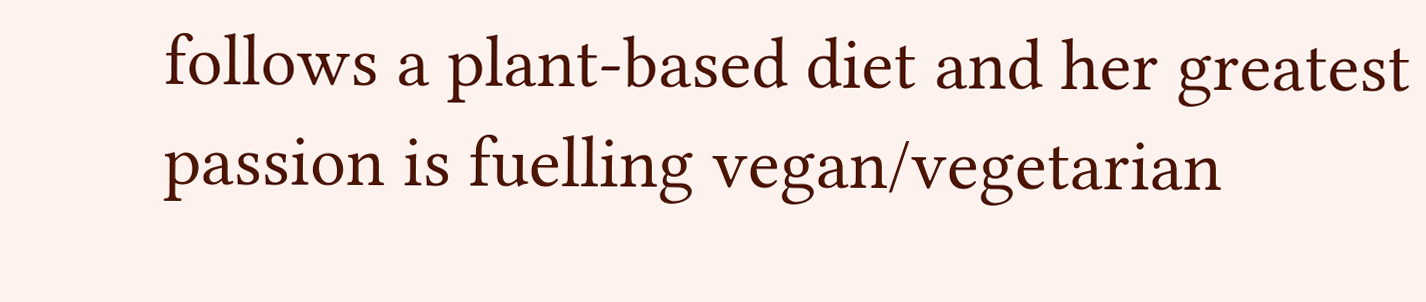follows a plant-based diet and her greatest passion is fuelling vegan/vegetarian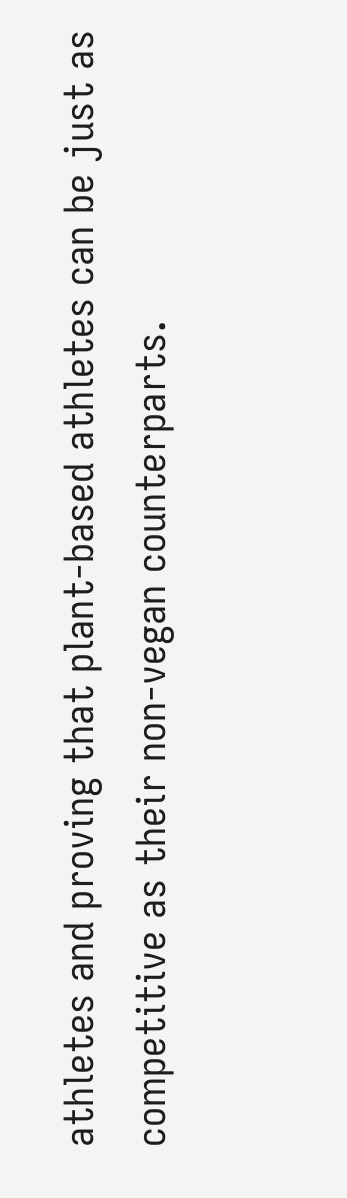athletes and proving that plant-based athletes can be just as competitive as their non-vegan counterparts.